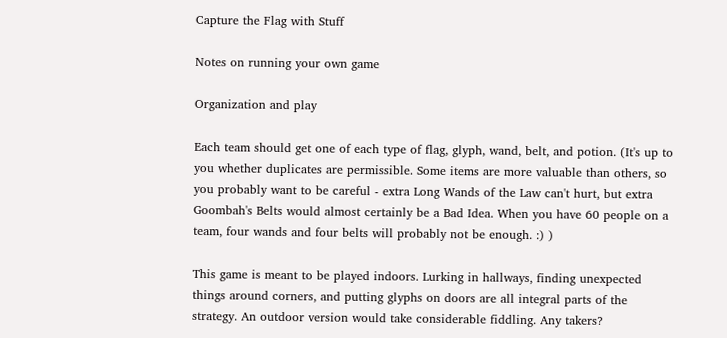Capture the Flag with Stuff

Notes on running your own game

Organization and play

Each team should get one of each type of flag, glyph, wand, belt, and potion. (It's up to you whether duplicates are permissible. Some items are more valuable than others, so you probably want to be careful - extra Long Wands of the Law can't hurt, but extra Goombah's Belts would almost certainly be a Bad Idea. When you have 60 people on a team, four wands and four belts will probably not be enough. :) )

This game is meant to be played indoors. Lurking in hallways, finding unexpected things around corners, and putting glyphs on doors are all integral parts of the strategy. An outdoor version would take considerable fiddling. Any takers?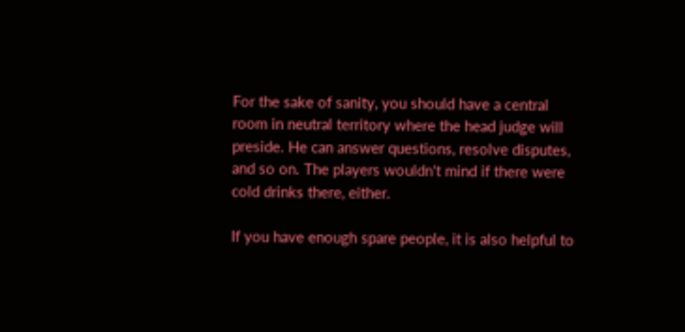For the sake of sanity, you should have a central room in neutral territory where the head judge will preside. He can answer questions, resolve disputes, and so on. The players wouldn't mind if there were cold drinks there, either.

If you have enough spare people, it is also helpful to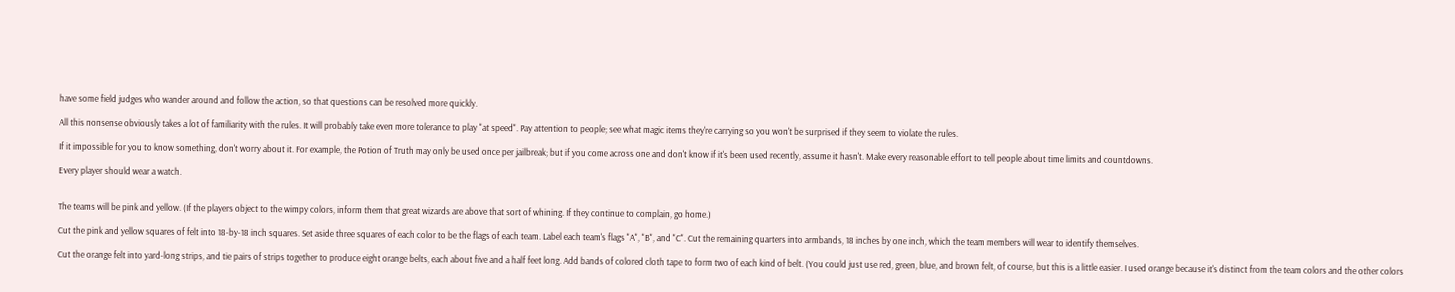have some field judges who wander around and follow the action, so that questions can be resolved more quickly.

All this nonsense obviously takes a lot of familiarity with the rules. It will probably take even more tolerance to play "at speed". Pay attention to people; see what magic items they're carrying so you won't be surprised if they seem to violate the rules.

If it impossible for you to know something, don't worry about it. For example, the Potion of Truth may only be used once per jailbreak; but if you come across one and don't know if it's been used recently, assume it hasn't. Make every reasonable effort to tell people about time limits and countdowns.

Every player should wear a watch.


The teams will be pink and yellow. (If the players object to the wimpy colors, inform them that great wizards are above that sort of whining. If they continue to complain, go home.)

Cut the pink and yellow squares of felt into 18-by-18 inch squares. Set aside three squares of each color to be the flags of each team. Label each team's flags "A", "B", and "C". Cut the remaining quarters into armbands, 18 inches by one inch, which the team members will wear to identify themselves.

Cut the orange felt into yard-long strips, and tie pairs of strips together to produce eight orange belts, each about five and a half feet long. Add bands of colored cloth tape to form two of each kind of belt. (You could just use red, green, blue, and brown felt, of course, but this is a little easier. I used orange because it's distinct from the team colors and the other colors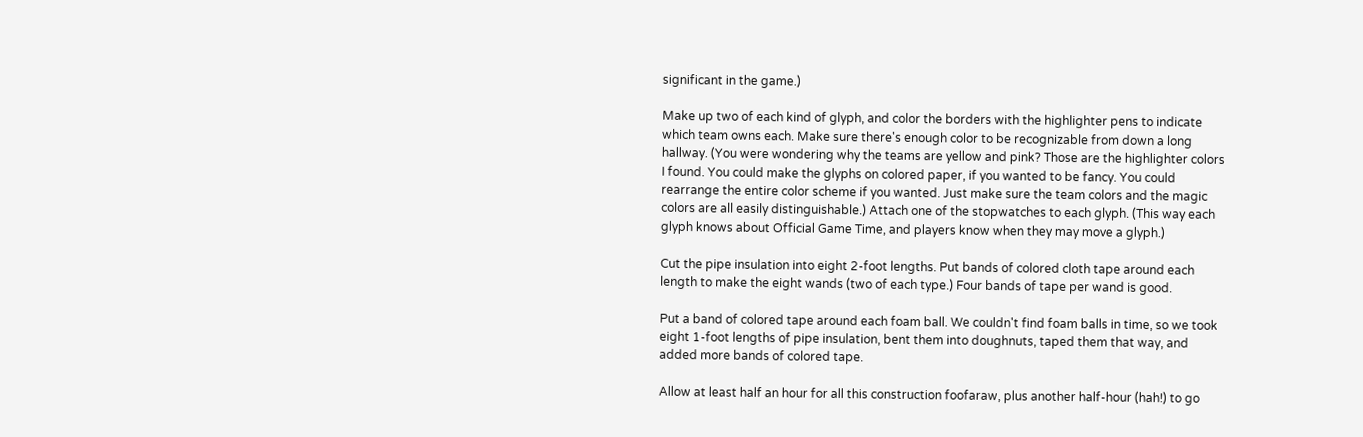significant in the game.)

Make up two of each kind of glyph, and color the borders with the highlighter pens to indicate which team owns each. Make sure there's enough color to be recognizable from down a long hallway. (You were wondering why the teams are yellow and pink? Those are the highlighter colors I found. You could make the glyphs on colored paper, if you wanted to be fancy. You could rearrange the entire color scheme if you wanted. Just make sure the team colors and the magic colors are all easily distinguishable.) Attach one of the stopwatches to each glyph. (This way each glyph knows about Official Game Time, and players know when they may move a glyph.)

Cut the pipe insulation into eight 2-foot lengths. Put bands of colored cloth tape around each length to make the eight wands (two of each type.) Four bands of tape per wand is good.

Put a band of colored tape around each foam ball. We couldn't find foam balls in time, so we took eight 1-foot lengths of pipe insulation, bent them into doughnuts, taped them that way, and added more bands of colored tape.

Allow at least half an hour for all this construction foofaraw, plus another half-hour (hah!) to go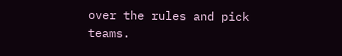over the rules and pick teams.